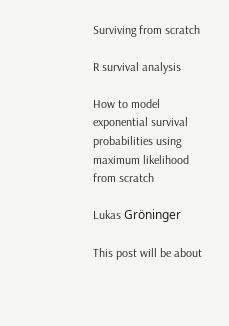Surviving from scratch

R survival analysis

How to model exponential survival probabilities using maximum likelihood from scratch

Lukas Gröninger

This post will be about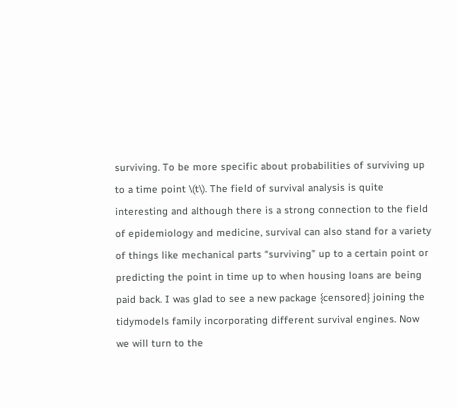surviving. To be more specific about probabilities of surviving up to a time point \(t\). The field of survival analysis is quite interesting and although there is a strong connection to the field of epidemiology and medicine, survival can also stand for a variety of things like mechanical parts “surviving” up to a certain point or predicting the point in time up to when housing loans are being paid back. I was glad to see a new package {censored} joining the tidymodels family incorporating different survival engines. Now we will turn to the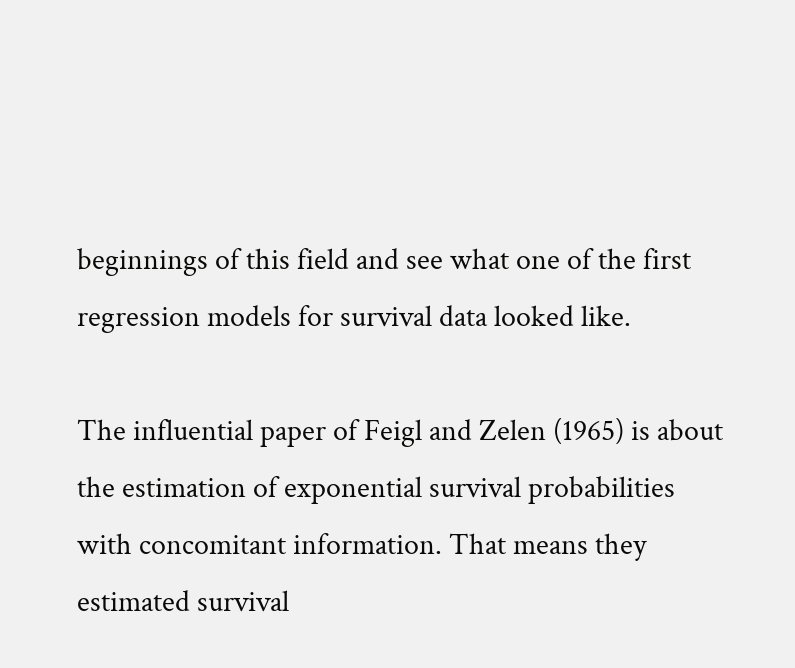beginnings of this field and see what one of the first regression models for survival data looked like.

The influential paper of Feigl and Zelen (1965) is about the estimation of exponential survival probabilities with concomitant information. That means they estimated survival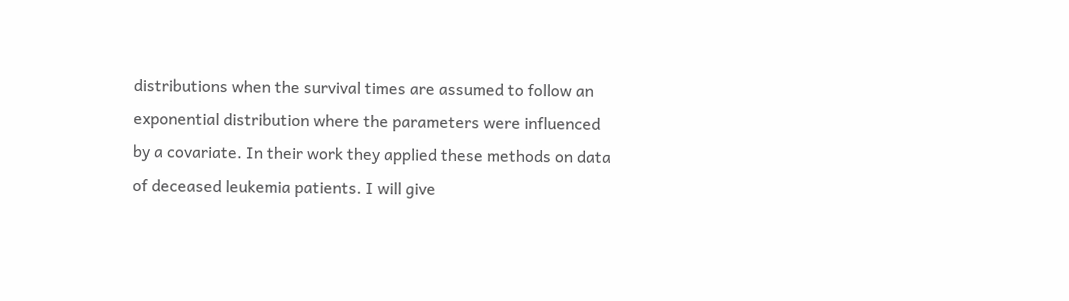distributions when the survival times are assumed to follow an exponential distribution where the parameters were influenced by a covariate. In their work they applied these methods on data of deceased leukemia patients. I will give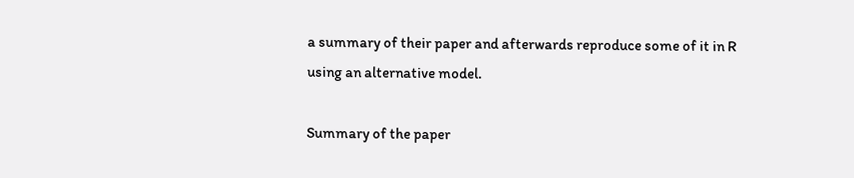a summary of their paper and afterwards reproduce some of it in R using an alternative model.

Summary of the paper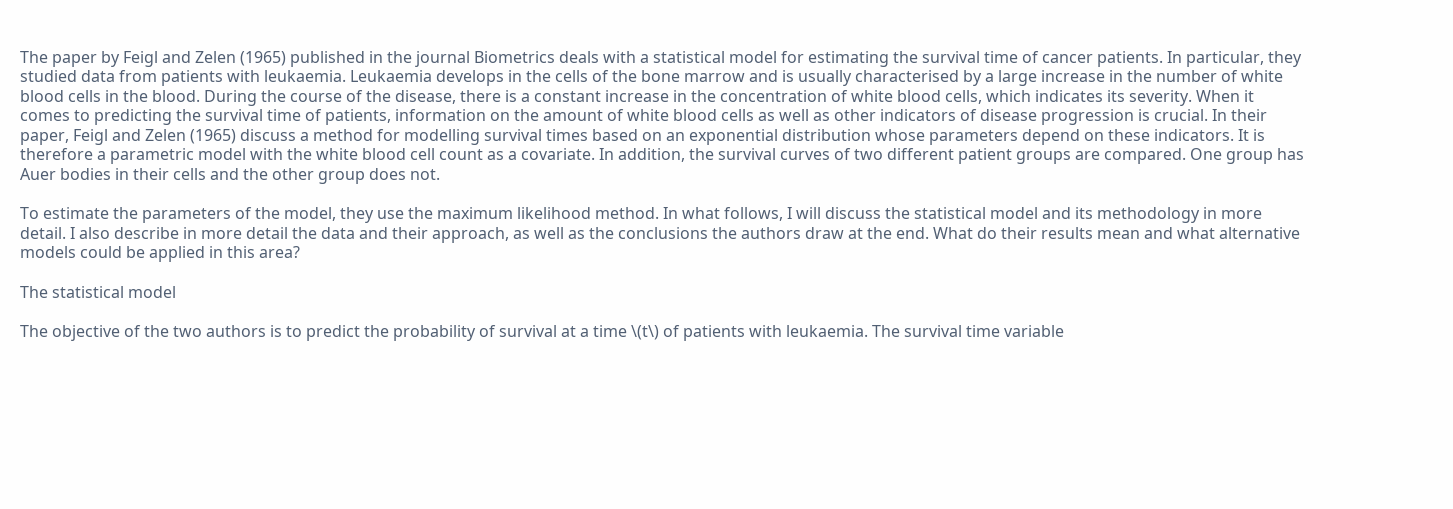The paper by Feigl and Zelen (1965) published in the journal Biometrics deals with a statistical model for estimating the survival time of cancer patients. In particular, they studied data from patients with leukaemia. Leukaemia develops in the cells of the bone marrow and is usually characterised by a large increase in the number of white blood cells in the blood. During the course of the disease, there is a constant increase in the concentration of white blood cells, which indicates its severity. When it comes to predicting the survival time of patients, information on the amount of white blood cells as well as other indicators of disease progression is crucial. In their paper, Feigl and Zelen (1965) discuss a method for modelling survival times based on an exponential distribution whose parameters depend on these indicators. It is therefore a parametric model with the white blood cell count as a covariate. In addition, the survival curves of two different patient groups are compared. One group has Auer bodies in their cells and the other group does not.

To estimate the parameters of the model, they use the maximum likelihood method. In what follows, I will discuss the statistical model and its methodology in more detail. I also describe in more detail the data and their approach, as well as the conclusions the authors draw at the end. What do their results mean and what alternative models could be applied in this area?

The statistical model

The objective of the two authors is to predict the probability of survival at a time \(t\) of patients with leukaemia. The survival time variable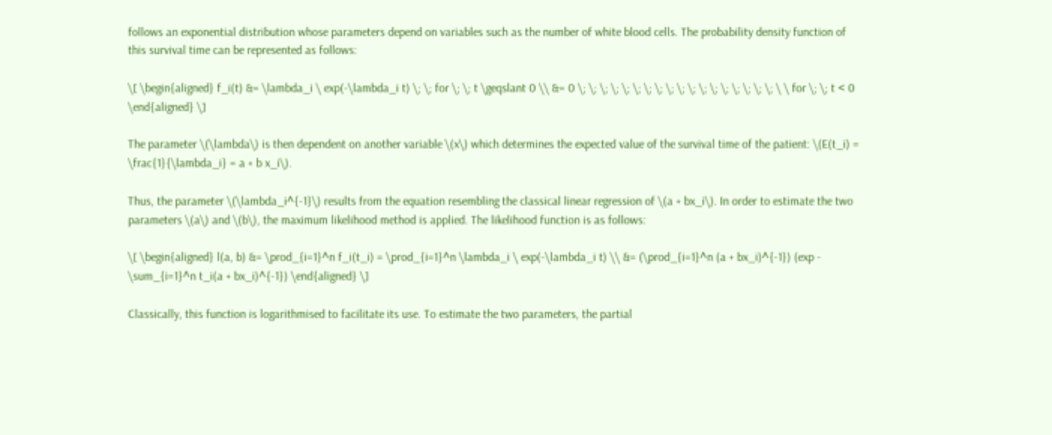follows an exponential distribution whose parameters depend on variables such as the number of white blood cells. The probability density function of this survival time can be represented as follows:

\[ \begin{aligned} f_i(t) &= \lambda_i \ exp(-\lambda_i t) \; \; for \; \; t \geqslant 0 \\ &= 0 \; \; \; \; \; \; \; \; \; \; \; \; \; \; \; \; \; \; \ \ for \; \; t < 0 \end{aligned} \]

The parameter \(\lambda\) is then dependent on another variable \(x\) which determines the expected value of the survival time of the patient: \(E(t_i) = \frac{1}{\lambda_i} = a + b x_i\).

Thus, the parameter \(\lambda_i^{-1}\) results from the equation resembling the classical linear regression of \(a + bx_i\). In order to estimate the two parameters \(a\) and \(b\), the maximum likelihood method is applied. The likelihood function is as follows:

\[ \begin{aligned} l(a, b) &= \prod_{i=1}^n f_i(t_i) = \prod_{i=1}^n \lambda_i \ exp(-\lambda_i t) \\ &= (\prod_{i=1}^n (a + bx_i)^{-1}) (exp - \sum_{i=1}^n t_i(a + bx_i)^{-1}) \end{aligned} \]

Classically, this function is logarithmised to facilitate its use. To estimate the two parameters, the partial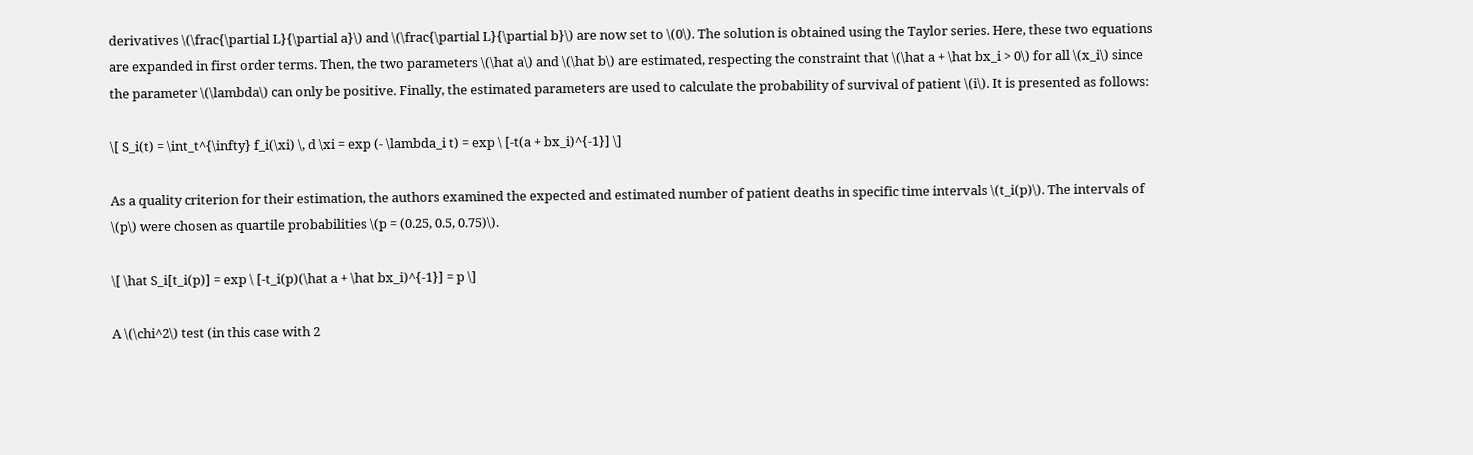derivatives \(\frac{\partial L}{\partial a}\) and \(\frac{\partial L}{\partial b}\) are now set to \(0\). The solution is obtained using the Taylor series. Here, these two equations are expanded in first order terms. Then, the two parameters \(\hat a\) and \(\hat b\) are estimated, respecting the constraint that \(\hat a + \hat bx_i > 0\) for all \(x_i\) since the parameter \(\lambda\) can only be positive. Finally, the estimated parameters are used to calculate the probability of survival of patient \(i\). It is presented as follows:

\[ S_i(t) = \int_t^{\infty} f_i(\xi) \, d \xi = exp (- \lambda_i t) = exp \ [-t(a + bx_i)^{-1}] \]

As a quality criterion for their estimation, the authors examined the expected and estimated number of patient deaths in specific time intervals \(t_i(p)\). The intervals of \(p\) were chosen as quartile probabilities \(p = (0.25, 0.5, 0.75)\).

\[ \hat S_i[t_i(p)] = exp \ [-t_i(p)(\hat a + \hat bx_i)^{-1}] = p \]

A \(\chi^2\) test (in this case with 2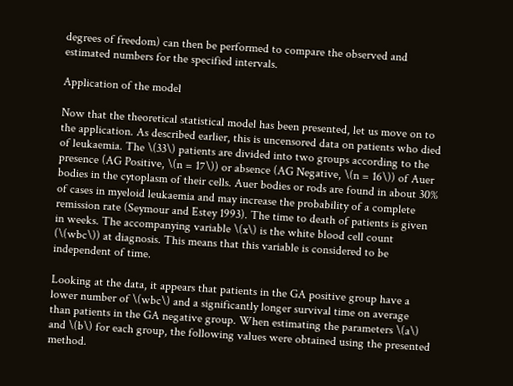degrees of freedom) can then be performed to compare the observed and estimated numbers for the specified intervals.

Application of the model

Now that the theoretical statistical model has been presented, let us move on to the application. As described earlier, this is uncensored data on patients who died of leukaemia. The \(33\) patients are divided into two groups according to the presence (AG Positive, \(n = 17\)) or absence (AG Negative, \(n = 16\)) of Auer bodies in the cytoplasm of their cells. Auer bodies or rods are found in about 30% of cases in myeloid leukaemia and may increase the probability of a complete remission rate (Seymour and Estey 1993). The time to death of patients is given in weeks. The accompanying variable \(x\) is the white blood cell count (\(wbc\)) at diagnosis. This means that this variable is considered to be independent of time.

Looking at the data, it appears that patients in the GA positive group have a lower number of \(wbc\) and a significantly longer survival time on average than patients in the GA negative group. When estimating the parameters \(a\) and \(b\) for each group, the following values were obtained using the presented method.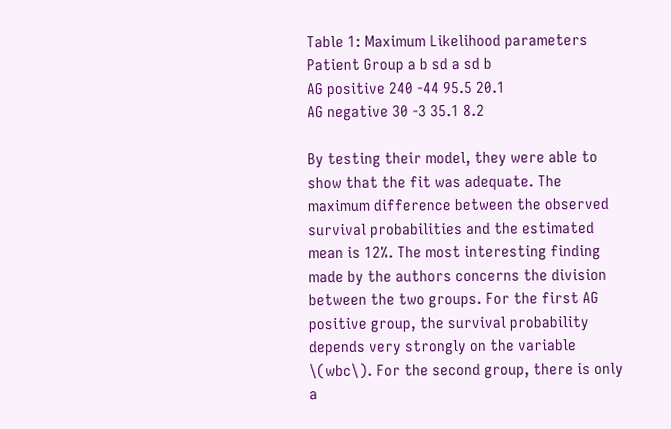Table 1: Maximum Likelihood parameters
Patient Group a b sd a sd b
AG positive 240 -44 95.5 20.1
AG negative 30 -3 35.1 8.2

By testing their model, they were able to show that the fit was adequate. The maximum difference between the observed survival probabilities and the estimated mean is 12%. The most interesting finding made by the authors concerns the division between the two groups. For the first AG positive group, the survival probability depends very strongly on the variable \(wbc\). For the second group, there is only a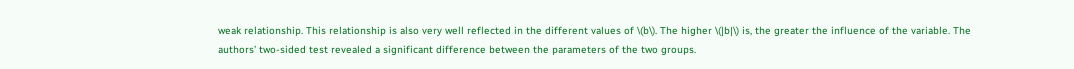weak relationship. This relationship is also very well reflected in the different values of \(b\). The higher \(|b|\) is, the greater the influence of the variable. The authors’ two-sided test revealed a significant difference between the parameters of the two groups.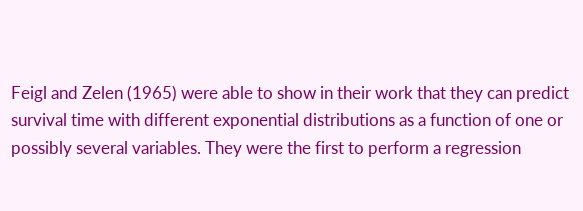Feigl and Zelen (1965) were able to show in their work that they can predict survival time with different exponential distributions as a function of one or possibly several variables. They were the first to perform a regression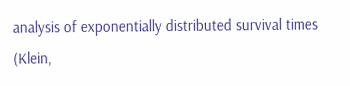analysis of exponentially distributed survival times (Klein,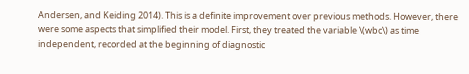Andersen, and Keiding 2014). This is a definite improvement over previous methods. However, there were some aspects that simplified their model. First, they treated the variable \(wbc\) as time independent, recorded at the beginning of diagnostic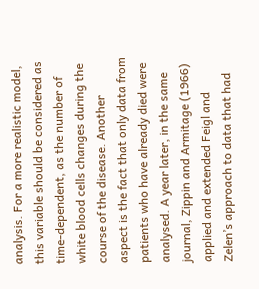analysis. For a more realistic model, this variable should be considered as time-dependent, as the number of white blood cells changes during the course of the disease. Another aspect is the fact that only data from patients who have already died were analysed. A year later, in the same journal, Zippin and Armitage (1966) applied and extended Feigl and Zelen’s approach to data that had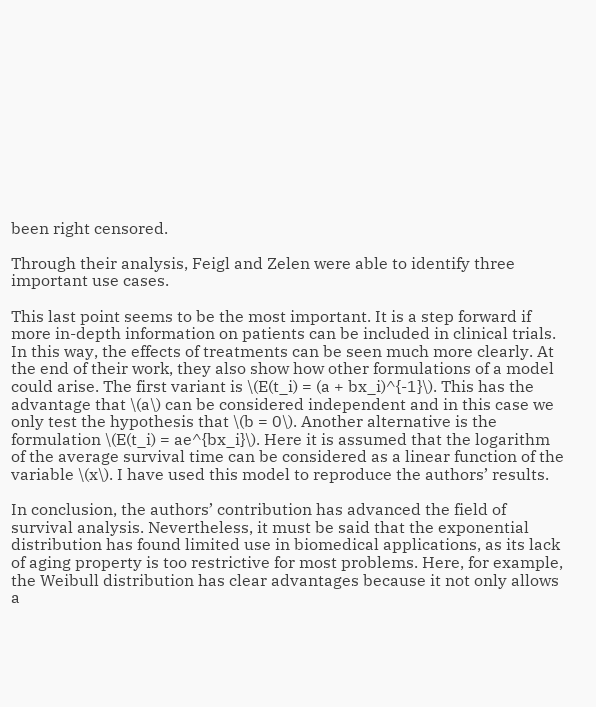been right censored.

Through their analysis, Feigl and Zelen were able to identify three important use cases.

This last point seems to be the most important. It is a step forward if more in-depth information on patients can be included in clinical trials. In this way, the effects of treatments can be seen much more clearly. At the end of their work, they also show how other formulations of a model could arise. The first variant is \(E(t_i) = (a + bx_i)^{-1}\). This has the advantage that \(a\) can be considered independent and in this case we only test the hypothesis that \(b = 0\). Another alternative is the formulation \(E(t_i) = ae^{bx_i}\). Here it is assumed that the logarithm of the average survival time can be considered as a linear function of the variable \(x\). I have used this model to reproduce the authors’ results.

In conclusion, the authors’ contribution has advanced the field of survival analysis. Nevertheless, it must be said that the exponential distribution has found limited use in biomedical applications, as its lack of aging property is too restrictive for most problems. Here, for example, the Weibull distribution has clear advantages because it not only allows a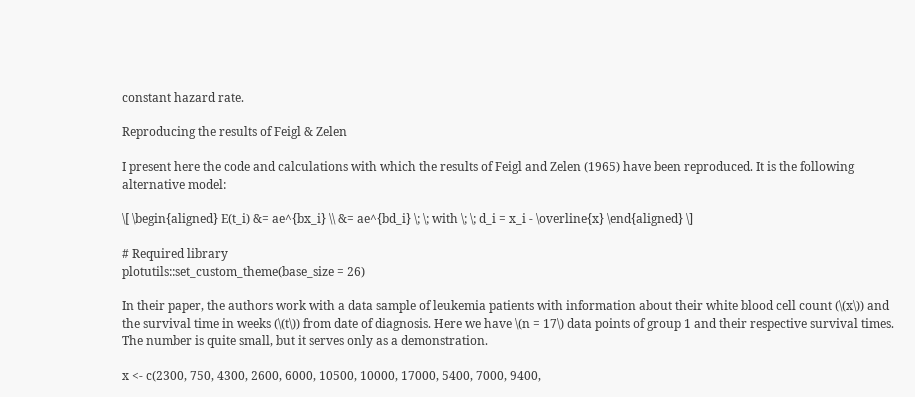constant hazard rate.

Reproducing the results of Feigl & Zelen

I present here the code and calculations with which the results of Feigl and Zelen (1965) have been reproduced. It is the following alternative model:

\[ \begin{aligned} E(t_i) &= ae^{bx_i} \\ &= ae^{bd_i} \; \; with \; \; d_i = x_i - \overline{x} \end{aligned} \]

# Required library
plotutils::set_custom_theme(base_size = 26)

In their paper, the authors work with a data sample of leukemia patients with information about their white blood cell count (\(x\)) and the survival time in weeks (\(t\)) from date of diagnosis. Here we have \(n = 17\) data points of group 1 and their respective survival times. The number is quite small, but it serves only as a demonstration.

x <- c(2300, 750, 4300, 2600, 6000, 10500, 10000, 17000, 5400, 7000, 9400,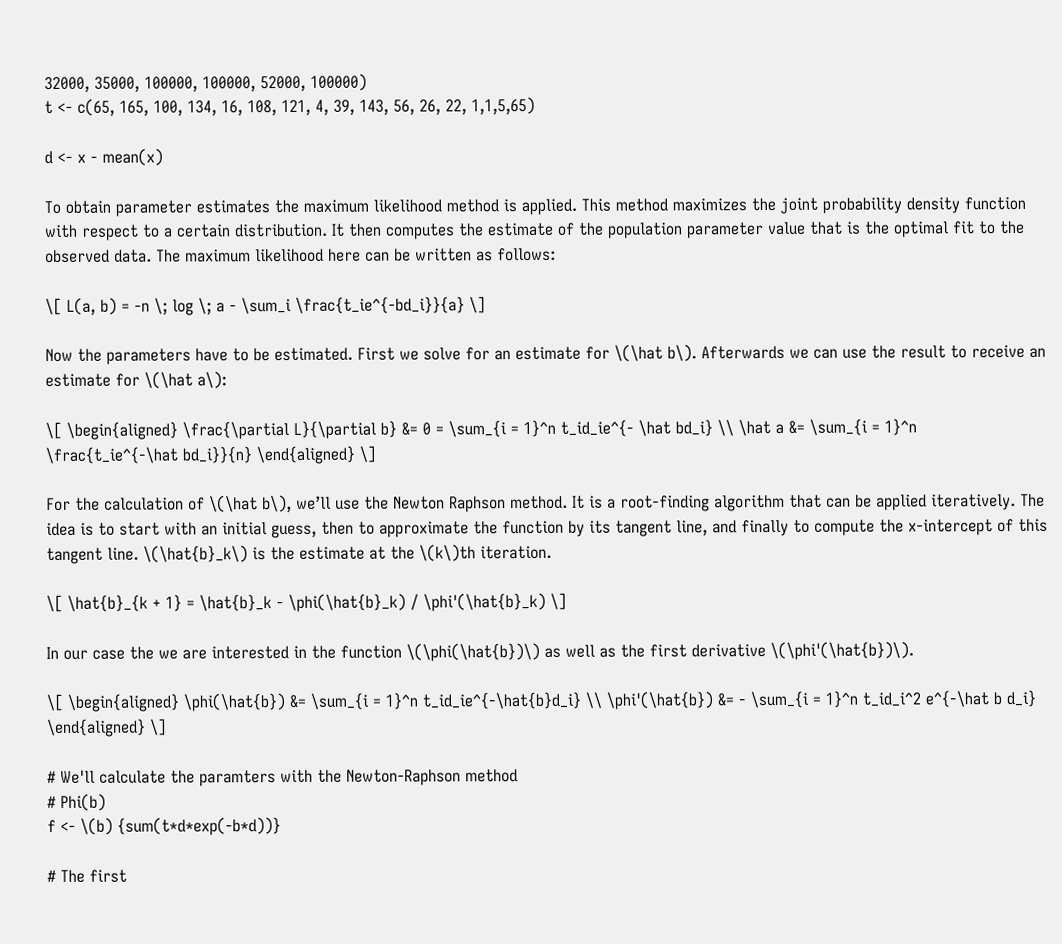32000, 35000, 100000, 100000, 52000, 100000)
t <- c(65, 165, 100, 134, 16, 108, 121, 4, 39, 143, 56, 26, 22, 1,1,5,65)

d <- x - mean(x)

To obtain parameter estimates the maximum likelihood method is applied. This method maximizes the joint probability density function with respect to a certain distribution. It then computes the estimate of the population parameter value that is the optimal fit to the observed data. The maximum likelihood here can be written as follows:

\[ L(a, b) = -n \; log \; a - \sum_i \frac{t_ie^{-bd_i}}{a} \]

Now the parameters have to be estimated. First we solve for an estimate for \(\hat b\). Afterwards we can use the result to receive an estimate for \(\hat a\):

\[ \begin{aligned} \frac{\partial L}{\partial b} &= 0 = \sum_{i = 1}^n t_id_ie^{- \hat bd_i} \\ \hat a &= \sum_{i = 1}^n \frac{t_ie^{-\hat bd_i}}{n} \end{aligned} \]

For the calculation of \(\hat b\), we’ll use the Newton Raphson method. It is a root-finding algorithm that can be applied iteratively. The idea is to start with an initial guess, then to approximate the function by its tangent line, and finally to compute the x-intercept of this tangent line. \(\hat{b}_k\) is the estimate at the \(k\)th iteration.

\[ \hat{b}_{k + 1} = \hat{b}_k - \phi(\hat{b}_k) / \phi'(\hat{b}_k) \]

In our case the we are interested in the function \(\phi(\hat{b})\) as well as the first derivative \(\phi'(\hat{b})\).

\[ \begin{aligned} \phi(\hat{b}) &= \sum_{i = 1}^n t_id_ie^{-\hat{b}d_i} \\ \phi'(\hat{b}) &= - \sum_{i = 1}^n t_id_i^2 e^{-\hat b d_i} \end{aligned} \]

# We'll calculate the paramters with the Newton-Raphson method
# Phi(b)
f <- \(b) {sum(t*d*exp(-b*d))}

# The first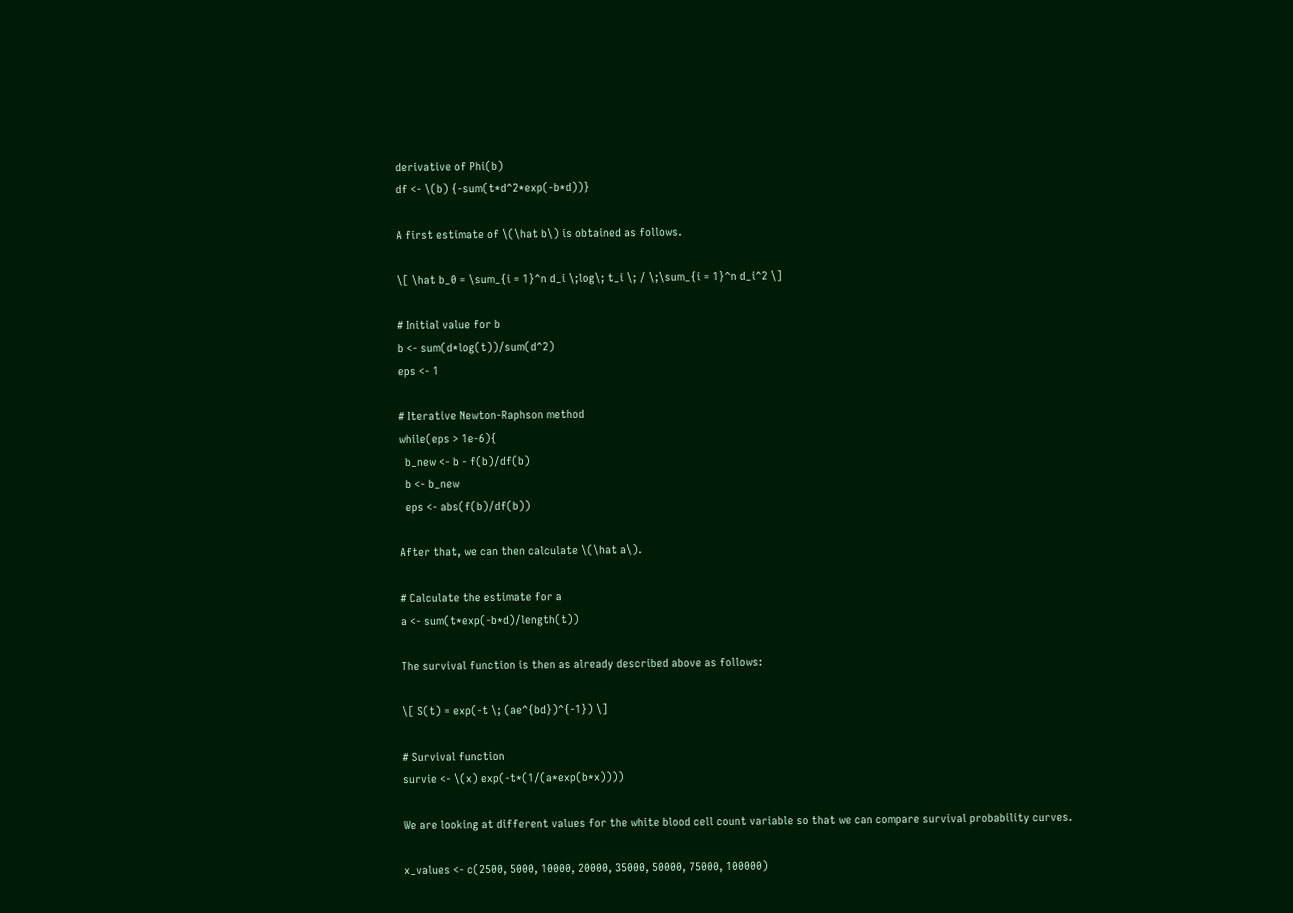derivative of Phi(b)
df <- \(b) {-sum(t*d^2*exp(-b*d))}

A first estimate of \(\hat b\) is obtained as follows.

\[ \hat b_0 = \sum_{i = 1}^n d_i \;log\; t_i \; / \;\sum_{i = 1}^n d_i^2 \]

# Initial value for b
b <- sum(d*log(t))/sum(d^2)
eps <- 1

# Iterative Newton-Raphson method
while(eps > 1e-6){
  b_new <- b - f(b)/df(b)
  b <- b_new
  eps <- abs(f(b)/df(b))

After that, we can then calculate \(\hat a\).

# Calculate the estimate for a
a <- sum(t*exp(-b*d)/length(t))

The survival function is then as already described above as follows:

\[ S(t) = exp(-t \; (ae^{bd})^{-1}) \]

# Survival function
survie <- \(x) exp(-t*(1/(a*exp(b*x))))

We are looking at different values for the white blood cell count variable so that we can compare survival probability curves.

x_values <- c(2500, 5000, 10000, 20000, 35000, 50000, 75000, 100000)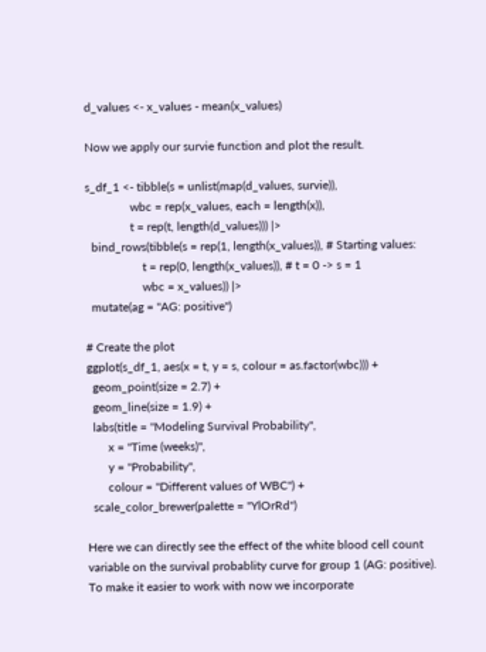d_values <- x_values - mean(x_values)

Now we apply our survie function and plot the result.

s_df_1 <- tibble(s = unlist(map(d_values, survie)),
               wbc = rep(x_values, each = length(x)),
               t = rep(t, length(d_values))) |>
  bind_rows(tibble(s = rep(1, length(x_values)), # Starting values:
                   t = rep(0, length(x_values)), # t = 0 -> s = 1
                   wbc = x_values)) |>
  mutate(ag = "AG: positive")

# Create the plot
ggplot(s_df_1, aes(x = t, y = s, colour = as.factor(wbc))) +
  geom_point(size = 2.7) +
  geom_line(size = 1.9) +
  labs(title = "Modeling Survival Probability",
       x = "Time (weeks)",
       y = "Probability",
       colour = "Different values of WBC") +
  scale_color_brewer(palette = "YlOrRd")

Here we can directly see the effect of the white blood cell count variable on the survival probablity curve for group 1 (AG: positive). To make it easier to work with now we incorporate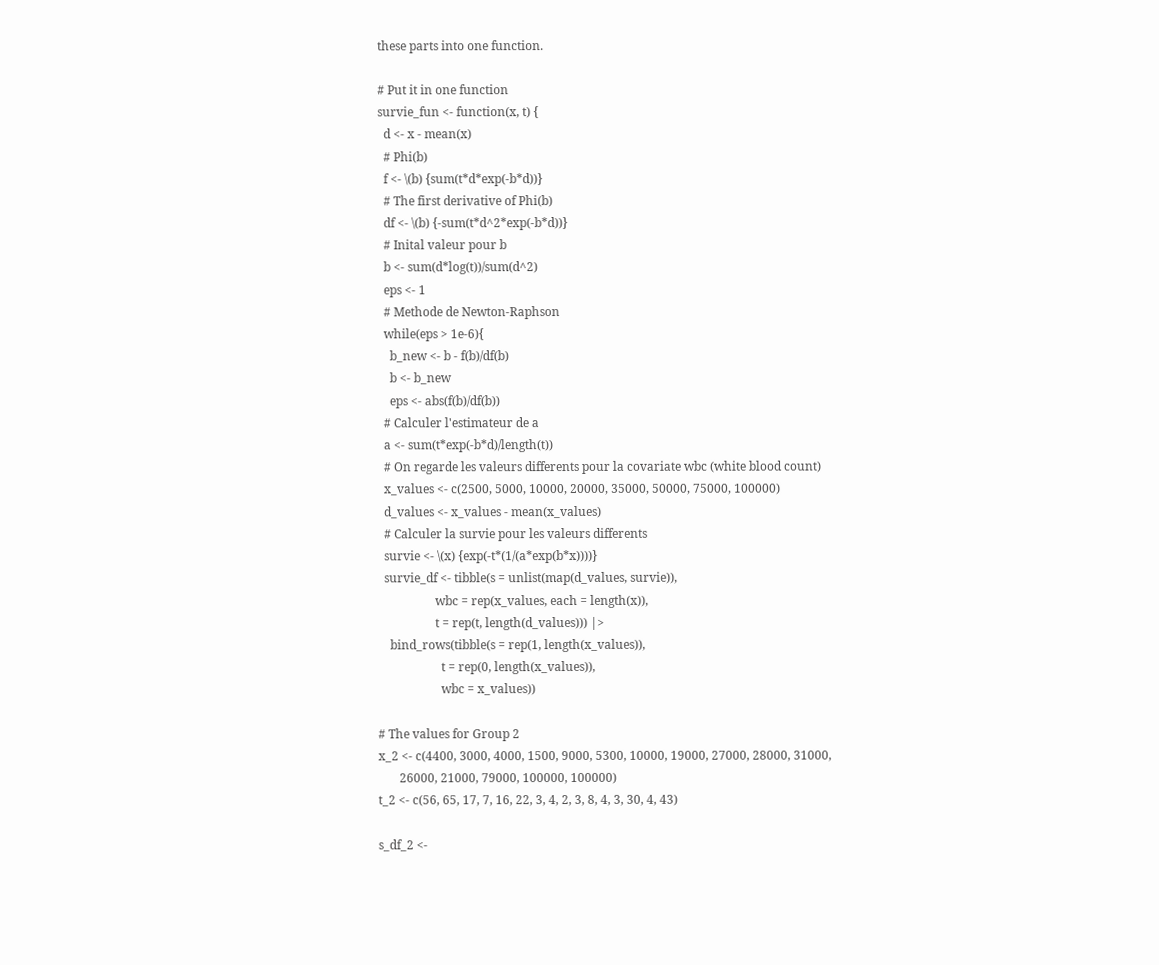these parts into one function.

# Put it in one function
survie_fun <- function(x, t) {
  d <- x - mean(x)
  # Phi(b)
  f <- \(b) {sum(t*d*exp(-b*d))}
  # The first derivative of Phi(b)
  df <- \(b) {-sum(t*d^2*exp(-b*d))}
  # Inital valeur pour b
  b <- sum(d*log(t))/sum(d^2)
  eps <- 1
  # Methode de Newton-Raphson
  while(eps > 1e-6){
    b_new <- b - f(b)/df(b)
    b <- b_new
    eps <- abs(f(b)/df(b))
  # Calculer l'estimateur de a
  a <- sum(t*exp(-b*d)/length(t))
  # On regarde les valeurs differents pour la covariate wbc (white blood count)
  x_values <- c(2500, 5000, 10000, 20000, 35000, 50000, 75000, 100000)
  d_values <- x_values - mean(x_values)
  # Calculer la survie pour les valeurs differents
  survie <- \(x) {exp(-t*(1/(a*exp(b*x))))}
  survie_df <- tibble(s = unlist(map(d_values, survie)),
                   wbc = rep(x_values, each = length(x)),
                   t = rep(t, length(d_values))) |>
    bind_rows(tibble(s = rep(1, length(x_values)),
                     t = rep(0, length(x_values)),
                     wbc = x_values))

# The values for Group 2
x_2 <- c(4400, 3000, 4000, 1500, 9000, 5300, 10000, 19000, 27000, 28000, 31000,
       26000, 21000, 79000, 100000, 100000)
t_2 <- c(56, 65, 17, 7, 16, 22, 3, 4, 2, 3, 8, 4, 3, 30, 4, 43)

s_df_2 <-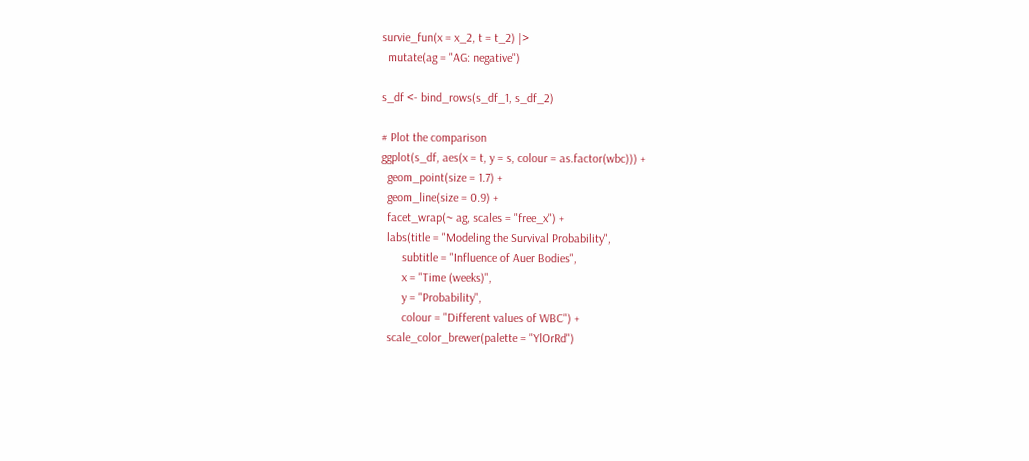survie_fun(x = x_2, t = t_2) |>
  mutate(ag = "AG: negative")

s_df <- bind_rows(s_df_1, s_df_2)

# Plot the comparison
ggplot(s_df, aes(x = t, y = s, colour = as.factor(wbc))) +
  geom_point(size = 1.7) +
  geom_line(size = 0.9) +
  facet_wrap(~ ag, scales = "free_x") +
  labs(title = "Modeling the Survival Probability",
       subtitle = "Influence of Auer Bodies",
       x = "Time (weeks)",
       y = "Probability",
       colour = "Different values of WBC") +
  scale_color_brewer(palette = "YlOrRd")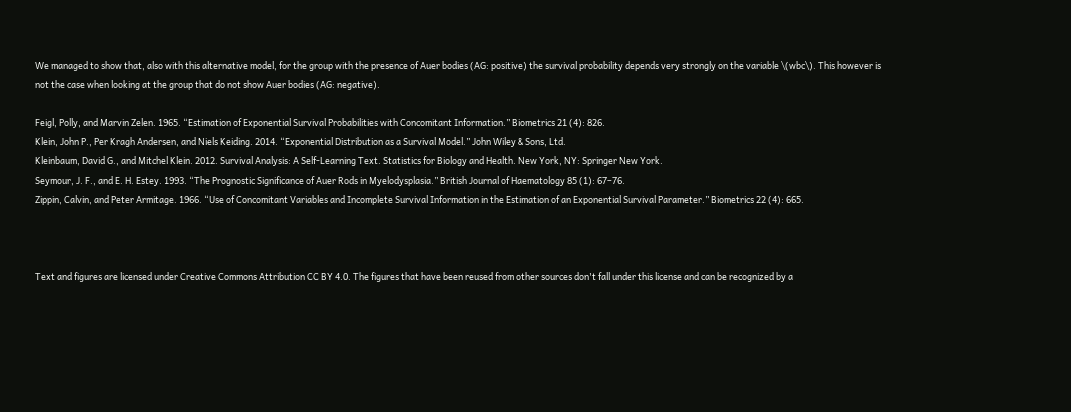We managed to show that, also with this alternative model, for the group with the presence of Auer bodies (AG: positive) the survival probability depends very strongly on the variable \(wbc\). This however is not the case when looking at the group that do not show Auer bodies (AG: negative).

Feigl, Polly, and Marvin Zelen. 1965. “Estimation of Exponential Survival Probabilities with Concomitant Information.” Biometrics 21 (4): 826.
Klein, John P., Per Kragh Andersen, and Niels Keiding. 2014. “Exponential Distribution as a Survival Model.” John Wiley & Sons, Ltd.
Kleinbaum, David G., and Mitchel Klein. 2012. Survival Analysis: A Self-Learning Text. Statistics for Biology and Health. New York, NY: Springer New York.
Seymour, J. F., and E. H. Estey. 1993. “The Prognostic Significance of Auer Rods in Myelodysplasia.” British Journal of Haematology 85 (1): 67–76.
Zippin, Calvin, and Peter Armitage. 1966. “Use of Concomitant Variables and Incomplete Survival Information in the Estimation of an Exponential Survival Parameter.” Biometrics 22 (4): 665.



Text and figures are licensed under Creative Commons Attribution CC BY 4.0. The figures that have been reused from other sources don't fall under this license and can be recognized by a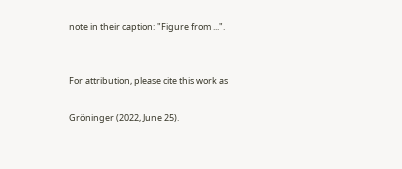note in their caption: "Figure from ...".


For attribution, please cite this work as

Gröninger (2022, June 25).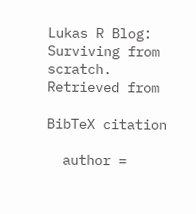Lukas R Blog: Surviving from scratch. Retrieved from

BibTeX citation

  author =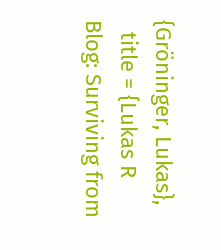{Gröninger, Lukas},
  title = {Lukas R Blog: Surviving from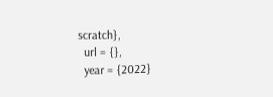scratch},
  url = {},
  year = {2022}